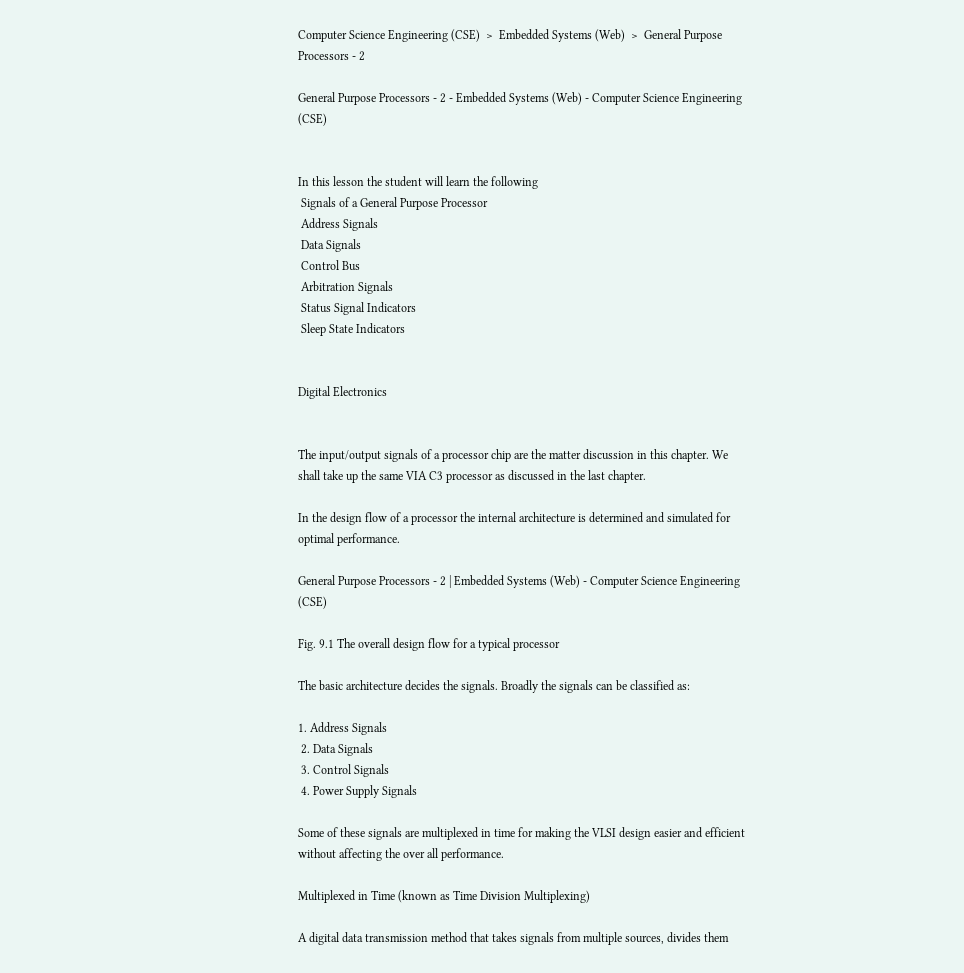Computer Science Engineering (CSE)  >  Embedded Systems (Web)  >  General Purpose Processors - 2

General Purpose Processors - 2 - Embedded Systems (Web) - Computer Science Engineering (CSE)


In this lesson the student will learn the following
 Signals of a General Purpose Processor
 Address Signals
 Data Signals
 Control Bus
 Arbitration Signals
 Status Signal Indicators
 Sleep State Indicators


Digital Electronics


The input/output signals of a processor chip are the matter discussion in this chapter. We shall take up the same VIA C3 processor as discussed in the last chapter.

In the design flow of a processor the internal architecture is determined and simulated for optimal performance.

General Purpose Processors - 2 | Embedded Systems (Web) - Computer Science Engineering (CSE)

Fig. 9.1 The overall design flow for a typical processor

The basic architecture decides the signals. Broadly the signals can be classified as:

1. Address Signals
 2. Data Signals
 3. Control Signals
 4. Power Supply Signals

Some of these signals are multiplexed in time for making the VLSI design easier and efficient without affecting the over all performance.

Multiplexed in Time (known as Time Division Multiplexing)

A digital data transmission method that takes signals from multiple sources, divides them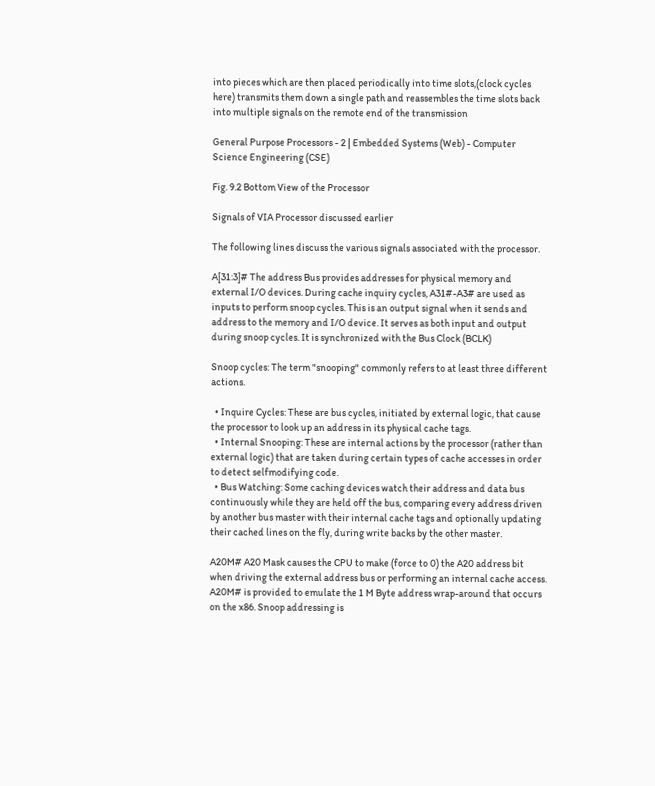into pieces which are then placed periodically into time slots,(clock cycles here) transmits them down a single path and reassembles the time slots back into multiple signals on the remote end of the transmission

General Purpose Processors - 2 | Embedded Systems (Web) - Computer Science Engineering (CSE)

Fig. 9.2 Bottom View of the Processor

Signals of VIA Processor discussed earlier

The following lines discuss the various signals associated with the processor.

A[31:3]# The address Bus provides addresses for physical memory and external I/O devices. During cache inquiry cycles, A31#-A3# are used as inputs to perform snoop cycles. This is an output signal when it sends and address to the memory and I/O device. It serves as both input and output during snoop cycles. It is synchronized with the Bus Clock (BCLK)

Snoop cycles: The term "snooping" commonly refers to at least three different actions.

  • Inquire Cycles: These are bus cycles, initiated by external logic, that cause the processor to look up an address in its physical cache tags.
  • Internal Snooping: These are internal actions by the processor (rather than external logic) that are taken during certain types of cache accesses in order to detect selfmodifying code.
  • Bus Watching: Some caching devices watch their address and data bus continuously while they are held off the bus, comparing every address driven by another bus master with their internal cache tags and optionally updating their cached lines on the fly, during write backs by the other master.

A20M# A20 Mask causes the CPU to make (force to 0) the A20 address bit when driving the external address bus or performing an internal cache access. A20M# is provided to emulate the 1 M Byte address wrap-around that occurs on the x86. Snoop addressing is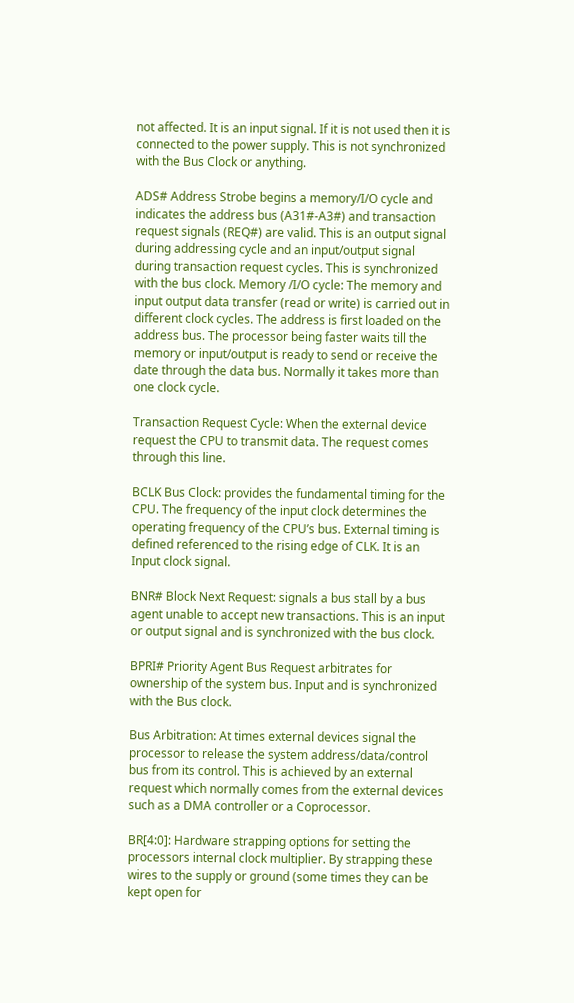not affected. It is an input signal. If it is not used then it is connected to the power supply. This is not synchronized with the Bus Clock or anything.

ADS# Address Strobe begins a memory/I/O cycle and indicates the address bus (A31#-A3#) and transaction request signals (REQ#) are valid. This is an output signal during addressing cycle and an input/output signal during transaction request cycles. This is synchronized with the bus clock. Memory /I/O cycle: The memory and input output data transfer (read or write) is carried out in different clock cycles. The address is first loaded on the address bus. The processor being faster waits till the memory or input/output is ready to send or receive the date through the data bus. Normally it takes more than one clock cycle.

Transaction Request Cycle: When the external device request the CPU to transmit data. The request comes through this line.

BCLK Bus Clock: provides the fundamental timing for the CPU. The frequency of the input clock determines the operating frequency of the CPU’s bus. External timing is defined referenced to the rising edge of CLK. It is an Input clock signal.

BNR# Block Next Request: signals a bus stall by a bus agent unable to accept new transactions. This is an input or output signal and is synchronized with the bus clock.

BPRI# Priority Agent Bus Request arbitrates for ownership of the system bus. Input and is synchronized with the Bus clock.

Bus Arbitration: At times external devices signal the processor to release the system address/data/control bus from its control. This is achieved by an external request which normally comes from the external devices such as a DMA controller or a Coprocessor.

BR[4:0]: Hardware strapping options for setting the processors internal clock multiplier. By strapping these wires to the supply or ground (some times they can be kept open for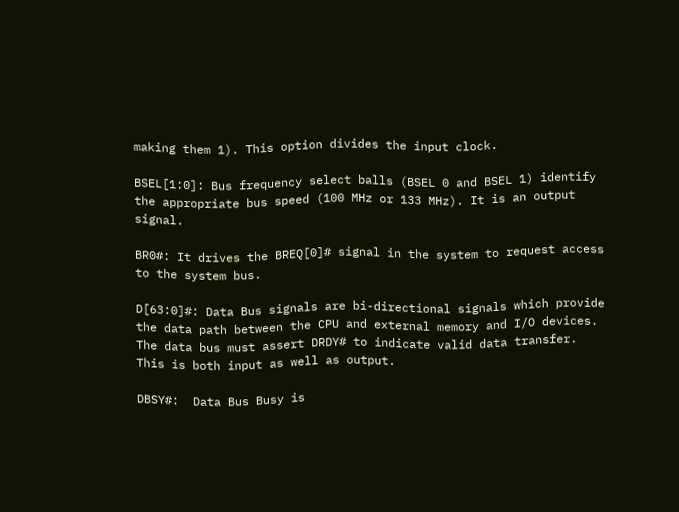making them 1). This option divides the input clock.

BSEL[1:0]: Bus frequency select balls (BSEL 0 and BSEL 1) identify the appropriate bus speed (100 MHz or 133 MHz). It is an output signal.

BR0#: It drives the BREQ[0]# signal in the system to request access to the system bus.

D[63:0]#: Data Bus signals are bi-directional signals which provide the data path between the CPU and external memory and I/O devices. The data bus must assert DRDY# to indicate valid data transfer. This is both input as well as output.

DBSY#:  Data Bus Busy is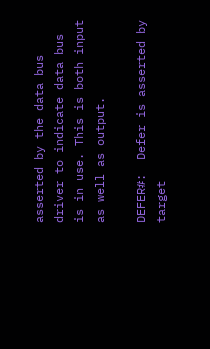asserted by the data bus driver to indicate data bus is in use. This is both input as well as output.

DEFER#:  Defer is asserted by target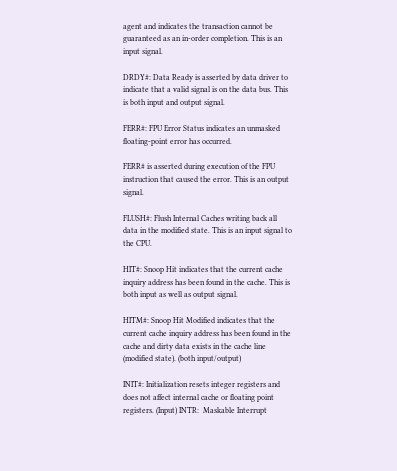agent and indicates the transaction cannot be guaranteed as an in-order completion. This is an input signal.

DRDY#: Data Ready is asserted by data driver to indicate that a valid signal is on the data bus. This is both input and output signal.

FERR#: FPU Error Status indicates an unmasked floating-point error has occurred.

FERR# is asserted during execution of the FPU instruction that caused the error. This is an output signal.

FLUSH#: Flush Internal Caches writing back all data in the modified state. This is an input signal to the CPU.

HIT#: Snoop Hit indicates that the current cache inquiry address has been found in the cache. This is both input as well as output signal.

HITM#: Snoop Hit Modified indicates that the current cache inquiry address has been found in the cache and dirty data exists in the cache line (modified state). (both input/output)

INIT#: Initialization resets integer registers and does not affect internal cache or floating point registers. (Input) INTR:  Maskable Interrupt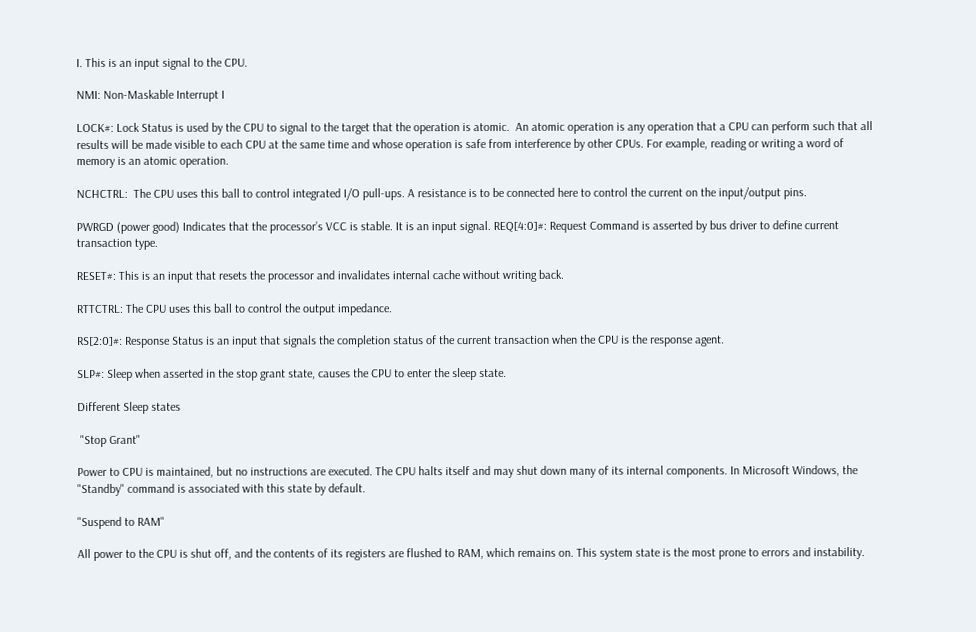I. This is an input signal to the CPU.

NMI: Non-Maskable Interrupt I

LOCK#: Lock Status is used by the CPU to signal to the target that the operation is atomic.  An atomic operation is any operation that a CPU can perform such that all results will be made visible to each CPU at the same time and whose operation is safe from interference by other CPUs. For example, reading or writing a word of memory is an atomic operation.

NCHCTRL:  The CPU uses this ball to control integrated I/O pull-ups. A resistance is to be connected here to control the current on the input/output pins.

PWRGD (power good) Indicates that the processor’s VCC is stable. It is an input signal. REQ[4:0]#: Request Command is asserted by bus driver to define current transaction type.

RESET#: This is an input that resets the processor and invalidates internal cache without writing back.

RTTCTRL: The CPU uses this ball to control the output impedance.

RS[2:0]#: Response Status is an input that signals the completion status of the current transaction when the CPU is the response agent.

SLP#: Sleep when asserted in the stop grant state, causes the CPU to enter the sleep state.

Different Sleep states

 "Stop Grant"

Power to CPU is maintained, but no instructions are executed. The CPU halts itself and may shut down many of its internal components. In Microsoft Windows, the "Standby" command is associated with this state by default.

"Suspend to RAM"

All power to the CPU is shut off, and the contents of its registers are flushed to RAM, which remains on. This system state is the most prone to errors and instability.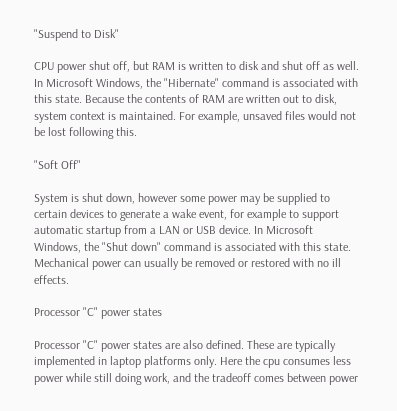"Suspend to Disk"

CPU power shut off, but RAM is written to disk and shut off as well. In Microsoft Windows, the "Hibernate" command is associated with this state. Because the contents of RAM are written out to disk, system context is maintained. For example, unsaved files would not be lost following this.

"Soft Off"

System is shut down, however some power may be supplied to certain devices to generate a wake event, for example to support automatic startup from a LAN or USB device. In Microsoft Windows, the "Shut down" command is associated with this state. Mechanical power can usually be removed or restored with no ill effects.

Processor "C" power states

Processor "C" power states are also defined. These are typically implemented in laptop platforms only. Here the cpu consumes less power while still doing work, and the tradeoff comes between power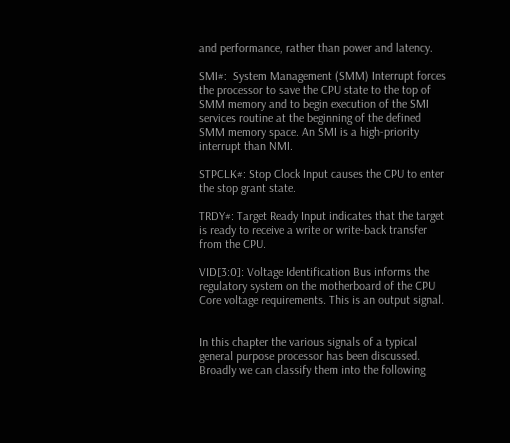and performance, rather than power and latency.

SMI#:  System Management (SMM) Interrupt forces the processor to save the CPU state to the top of SMM memory and to begin execution of the SMI services routine at the beginning of the defined SMM memory space. An SMI is a high-priority interrupt than NMI.

STPCLK#: Stop Clock Input causes the CPU to enter the stop grant state.

TRDY#: Target Ready Input indicates that the target is ready to receive a write or write-back transfer from the CPU.

VID[3:0]: Voltage Identification Bus informs the regulatory system on the motherboard of the CPU Core voltage requirements. This is an output signal.


In this chapter the various signals of a typical general purpose processor has been discussed. Broadly we can classify them into the following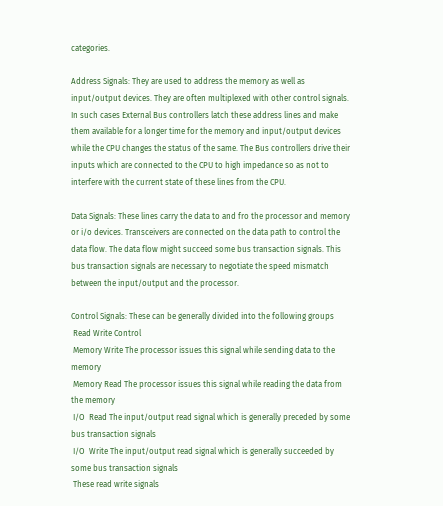categories.

Address Signals: They are used to address the memory as well as input/output devices. They are often multiplexed with other control signals. In such cases External Bus controllers latch these address lines and make them available for a longer time for the memory and input/output devices while the CPU changes the status of the same. The Bus controllers drive their inputs which are connected to the CPU to high impedance so as not to interfere with the current state of these lines from the CPU.

Data Signals: These lines carry the data to and fro the processor and memory or i/o devices. Transceivers are connected on the data path to control the data flow. The data flow might succeed some bus transaction signals. This bus transaction signals are necessary to negotiate the speed mismatch between the input/output and the processor.

Control Signals: These can be generally divided into the following groups
 Read Write Control
 Memory Write The processor issues this signal while sending data to the memory
 Memory Read The processor issues this signal while reading the data from the memory
 I/O  Read The input/output read signal which is generally preceded by some bus transaction signals
 I/O  Write The input/output read signal which is generally succeeded by some bus transaction signals
 These read write signals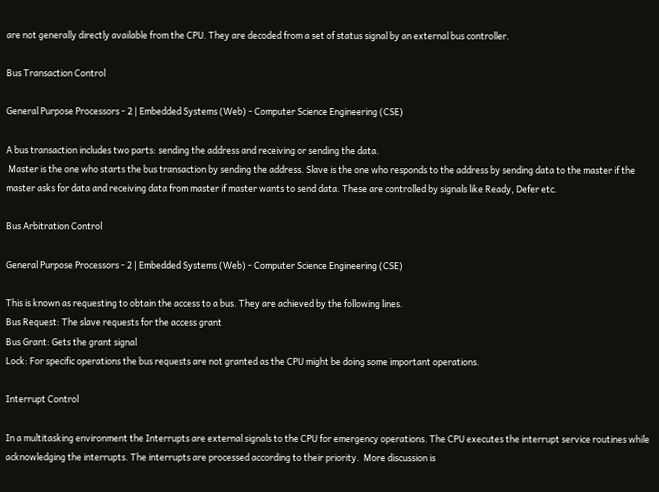are not generally directly available from the CPU. They are decoded from a set of status signal by an external bus controller.

Bus Transaction Control

General Purpose Processors - 2 | Embedded Systems (Web) - Computer Science Engineering (CSE)

A bus transaction includes two parts: sending the address and receiving or sending the data.
 Master is the one who starts the bus transaction by sending the address. Slave is the one who responds to the address by sending data to the master if the master asks for data and receiving data from master if master wants to send data. These are controlled by signals like Ready, Defer etc.

Bus Arbitration Control

General Purpose Processors - 2 | Embedded Systems (Web) - Computer Science Engineering (CSE)

This is known as requesting to obtain the access to a bus. They are achieved by the following lines.
Bus Request: The slave requests for the access grant
Bus Grant: Gets the grant signal
Lock: For specific operations the bus requests are not granted as the CPU might be doing some important operations.

Interrupt Control

In a multitasking environment the Interrupts are external signals to the CPU for emergency operations. The CPU executes the interrupt service routines while acknowledging the interrupts. The interrupts are processed according to their priority.  More discussion is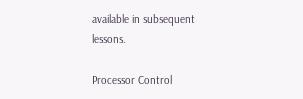available in subsequent lessons.

Processor Control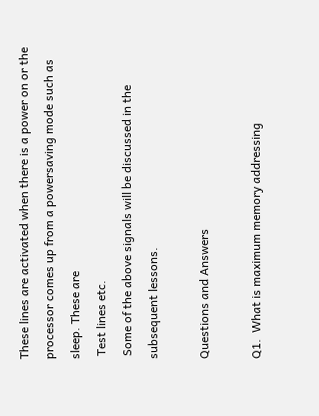These lines are activated when there is a power on or the processor comes up from a powersaving mode such as sleep. These are
 Test lines etc.
 Some of the above signals will be discussed in the subsequent lessons.

Questions and Answers

Q1.  What is maximum memory addressing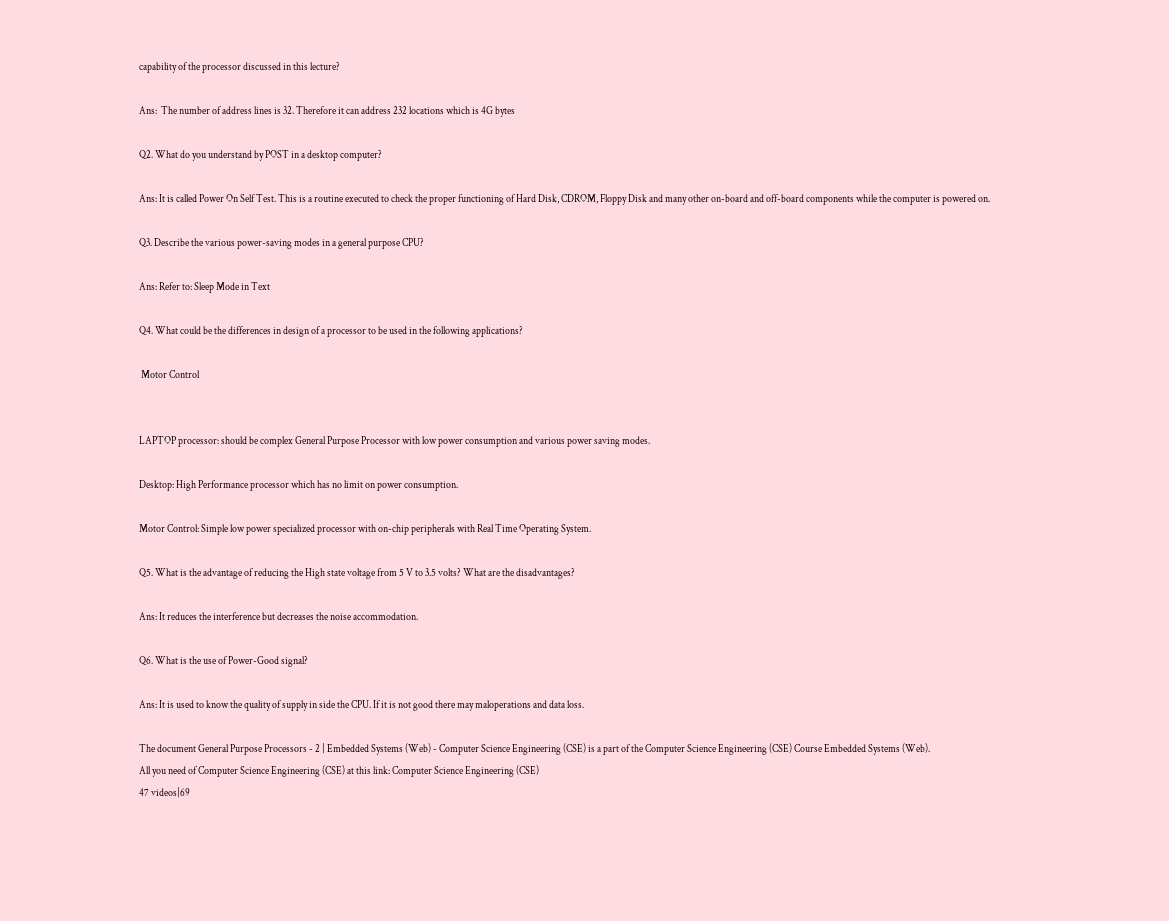capability of the processor discussed in this lecture?

Ans:  The number of address lines is 32. Therefore it can address 232 locations which is 4G bytes

Q2. What do you understand by POST in a desktop computer?

Ans: It is called Power On Self Test. This is a routine executed to check the proper functioning of Hard Disk, CDROM, Floppy Disk and many other on-board and off-board components while the computer is powered on.

Q3. Describe the various power-saving modes in a general purpose CPU?

Ans: Refer to: Sleep Mode in Text

Q4. What could be the differences in design of a processor to be used in the following applications?

 Motor Control


LAPTOP processor: should be complex General Purpose Processor with low power consumption and various power saving modes.

Desktop: High Performance processor which has no limit on power consumption.

Motor Control: Simple low power specialized processor with on-chip peripherals with Real Time Operating System.

Q5. What is the advantage of reducing the High state voltage from 5 V to 3.5 volts? What are the disadvantages?

Ans: It reduces the interference but decreases the noise accommodation.

Q6. What is the use of Power-Good signal?

Ans: It is used to know the quality of supply in side the CPU. If it is not good there may maloperations and data loss.

The document General Purpose Processors - 2 | Embedded Systems (Web) - Computer Science Engineering (CSE) is a part of the Computer Science Engineering (CSE) Course Embedded Systems (Web).
All you need of Computer Science Engineering (CSE) at this link: Computer Science Engineering (CSE)
47 videos|69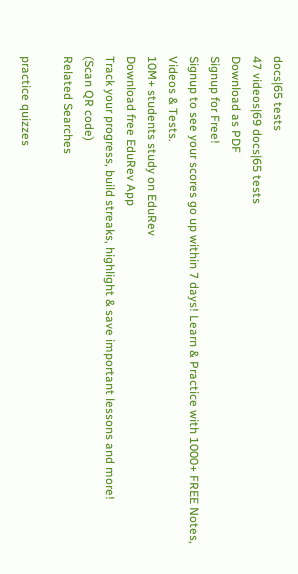docs|65 tests
47 videos|69 docs|65 tests
Download as PDF
Signup for Free!
Signup to see your scores go up within 7 days! Learn & Practice with 1000+ FREE Notes, Videos & Tests.
10M+ students study on EduRev
Download free EduRev App
Track your progress, build streaks, highlight & save important lessons and more!
(Scan QR code)
Related Searches

practice quizzes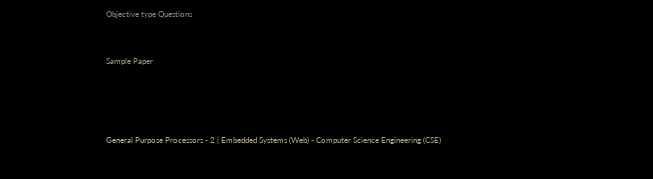Objective type Questions


Sample Paper




General Purpose Processors - 2 | Embedded Systems (Web) - Computer Science Engineering (CSE)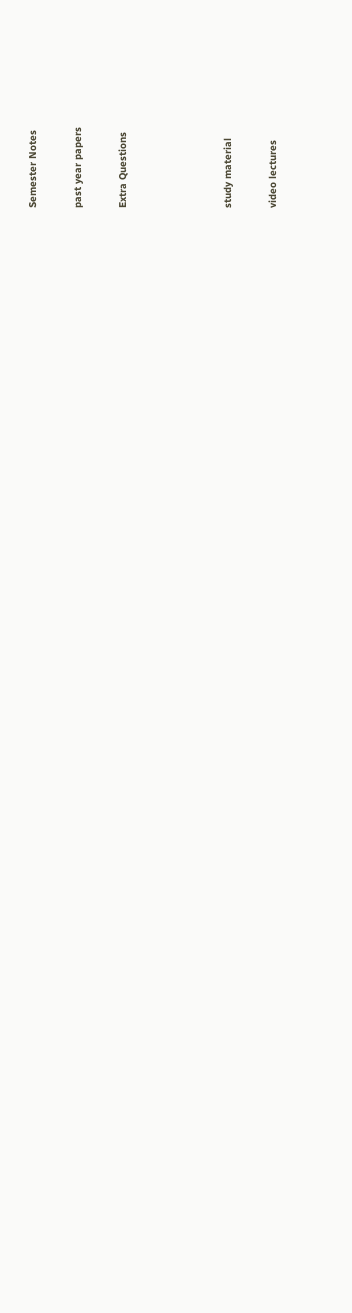Semester Notes


past year papers


Extra Questions






study material


video lectures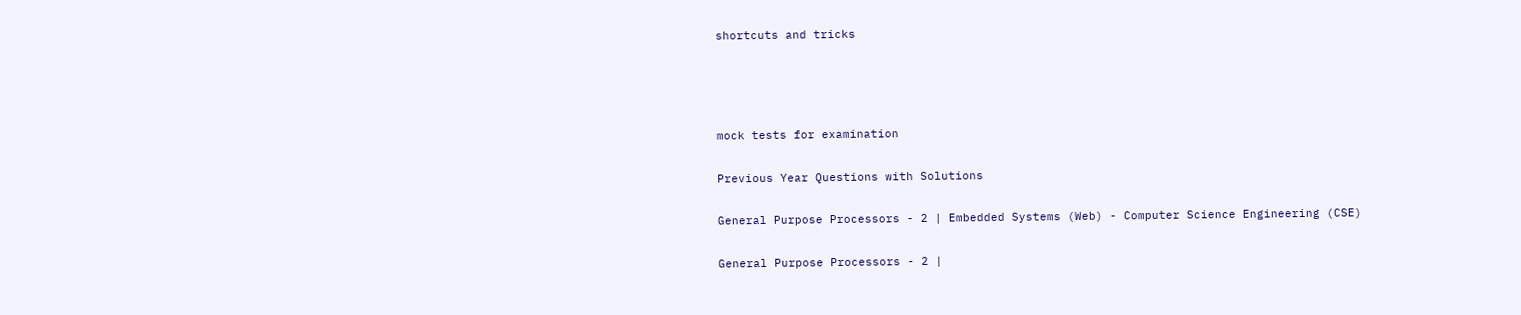shortcuts and tricks






mock tests for examination


Previous Year Questions with Solutions


General Purpose Processors - 2 | Embedded Systems (Web) - Computer Science Engineering (CSE)


General Purpose Processors - 2 |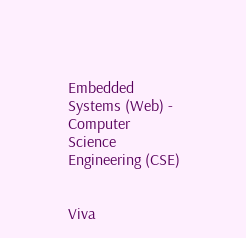Embedded Systems (Web) - Computer Science Engineering (CSE)


Viva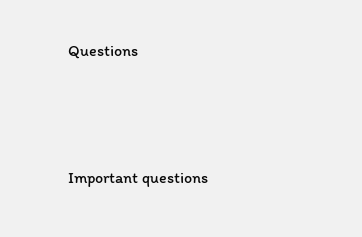Questions




Important questions